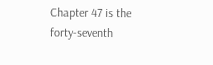Chapter 47 is the forty-seventh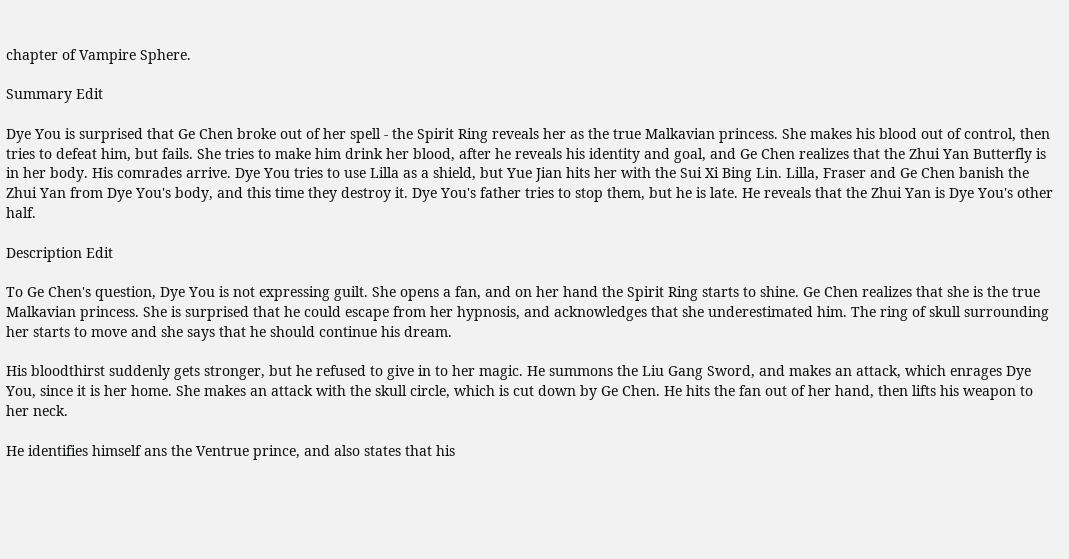chapter of Vampire Sphere.

Summary Edit

Dye You is surprised that Ge Chen broke out of her spell - the Spirit Ring reveals her as the true Malkavian princess. She makes his blood out of control, then tries to defeat him, but fails. She tries to make him drink her blood, after he reveals his identity and goal, and Ge Chen realizes that the Zhui Yan Butterfly is in her body. His comrades arrive. Dye You tries to use Lilla as a shield, but Yue Jian hits her with the Sui Xi Bing Lin. Lilla, Fraser and Ge Chen banish the Zhui Yan from Dye You's body, and this time they destroy it. Dye You's father tries to stop them, but he is late. He reveals that the Zhui Yan is Dye You's other half.

Description Edit

To Ge Chen's question, Dye You is not expressing guilt. She opens a fan, and on her hand the Spirit Ring starts to shine. Ge Chen realizes that she is the true Malkavian princess. She is surprised that he could escape from her hypnosis, and acknowledges that she underestimated him. The ring of skull surrounding her starts to move and she says that he should continue his dream.

His bloodthirst suddenly gets stronger, but he refused to give in to her magic. He summons the Liu Gang Sword, and makes an attack, which enrages Dye You, since it is her home. She makes an attack with the skull circle, which is cut down by Ge Chen. He hits the fan out of her hand, then lifts his weapon to her neck.

He identifies himself ans the Ventrue prince, and also states that his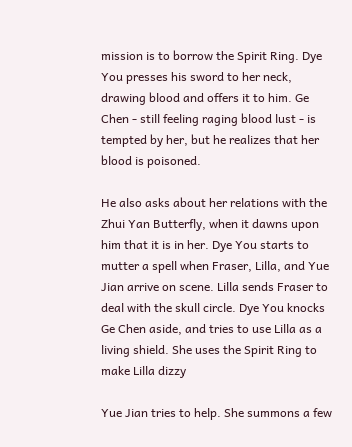mission is to borrow the Spirit Ring. Dye You presses his sword to her neck, drawing blood and offers it to him. Ge Chen - still feeling raging blood lust - is tempted by her, but he realizes that her blood is poisoned.

He also asks about her relations with the Zhui Yan Butterfly, when it dawns upon him that it is in her. Dye You starts to mutter a spell when Fraser, Lilla, and Yue Jian arrive on scene. Lilla sends Fraser to deal with the skull circle. Dye You knocks Ge Chen aside, and tries to use Lilla as a living shield. She uses the Spirit Ring to make Lilla dizzy

Yue Jian tries to help. She summons a few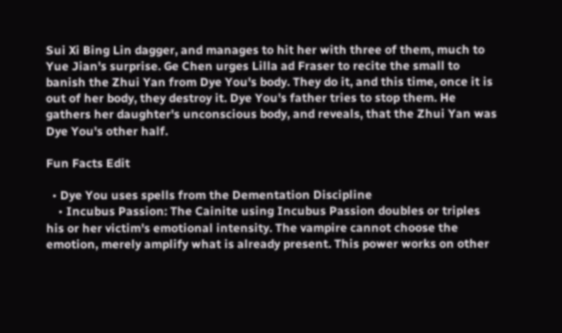Sui Xi Bing Lin dagger, and manages to hit her with three of them, much to Yue Jian's surprise. Ge Chen urges Lilla ad Fraser to recite the small to banish the Zhui Yan from Dye You's body. They do it, and this time, once it is out of her body, they destroy it. Dye You's father tries to stop them. He gathers her daughter's unconscious body, and reveals, that the Zhui Yan was Dye You's other half.

Fun Facts Edit

  • Dye You uses spells from the Dementation Discipline
    • Incubus Passion: The Cainite using Incubus Passion doubles or triples his or her victim's emotional intensity. The vampire cannot choose the emotion, merely amplify what is already present. This power works on other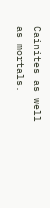Cainites as well as mortals.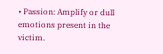• Passion: Amplify or dull emotions present in the victim.